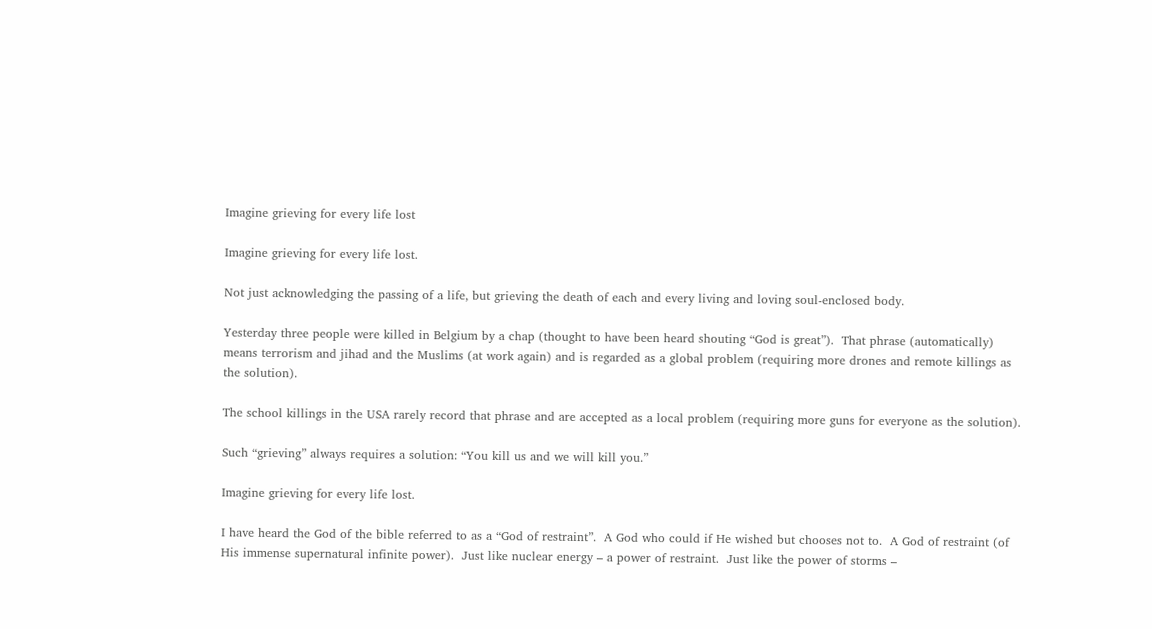Imagine grieving for every life lost

Imagine grieving for every life lost.

Not just acknowledging the passing of a life, but grieving the death of each and every living and loving soul-enclosed body.

Yesterday three people were killed in Belgium by a chap (thought to have been heard shouting “God is great”).  That phrase (automatically) means terrorism and jihad and the Muslims (at work again) and is regarded as a global problem (requiring more drones and remote killings as the solution).

The school killings in the USA rarely record that phrase and are accepted as a local problem (requiring more guns for everyone as the solution).

Such “grieving” always requires a solution: “You kill us and we will kill you.”

Imagine grieving for every life lost.

I have heard the God of the bible referred to as a “God of restraint”.  A God who could if He wished but chooses not to.  A God of restraint (of His immense supernatural infinite power).  Just like nuclear energy – a power of restraint.  Just like the power of storms –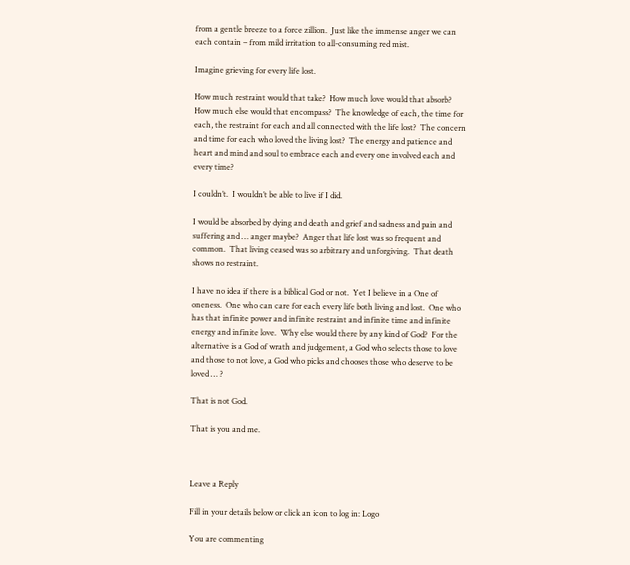from a gentle breeze to a force zillion.  Just like the immense anger we can each contain – from mild irritation to all-consuming red mist.

Imagine grieving for every life lost.

How much restraint would that take?  How much love would that absorb?  How much else would that encompass?  The knowledge of each, the time for each, the restraint for each and all connected with the life lost?  The concern and time for each who loved the living lost?  The energy and patience and heart and mind and soul to embrace each and every one involved each and every time?

I couldn’t.  I wouldn’t be able to live if I did.

I would be absorbed by dying and death and grief and sadness and pain and suffering and … anger maybe?  Anger that life lost was so frequent and common.  That living ceased was so arbitrary and unforgiving.  That death shows no restraint.

I have no idea if there is a biblical God or not.  Yet I believe in a One of oneness.  One who can care for each every life both living and lost.  One who has that infinite power and infinite restraint and infinite time and infinite energy and infinite love.  Why else would there by any kind of God?  For the alternative is a God of wrath and judgement, a God who selects those to love and those to not love, a God who picks and chooses those who deserve to be loved … ?

That is not God.

That is you and me.



Leave a Reply

Fill in your details below or click an icon to log in: Logo

You are commenting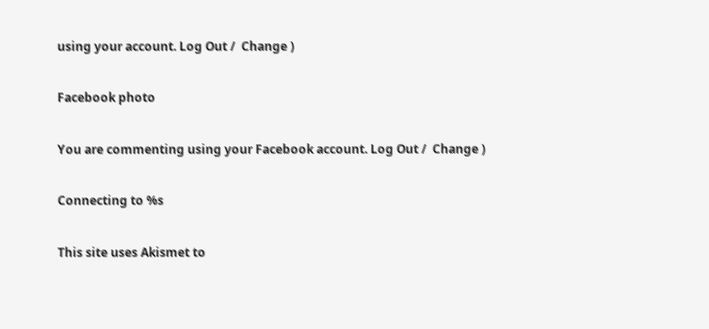using your account. Log Out /  Change )

Facebook photo

You are commenting using your Facebook account. Log Out /  Change )

Connecting to %s

This site uses Akismet to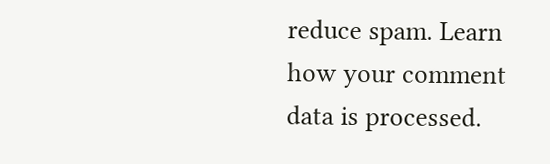reduce spam. Learn how your comment data is processed.